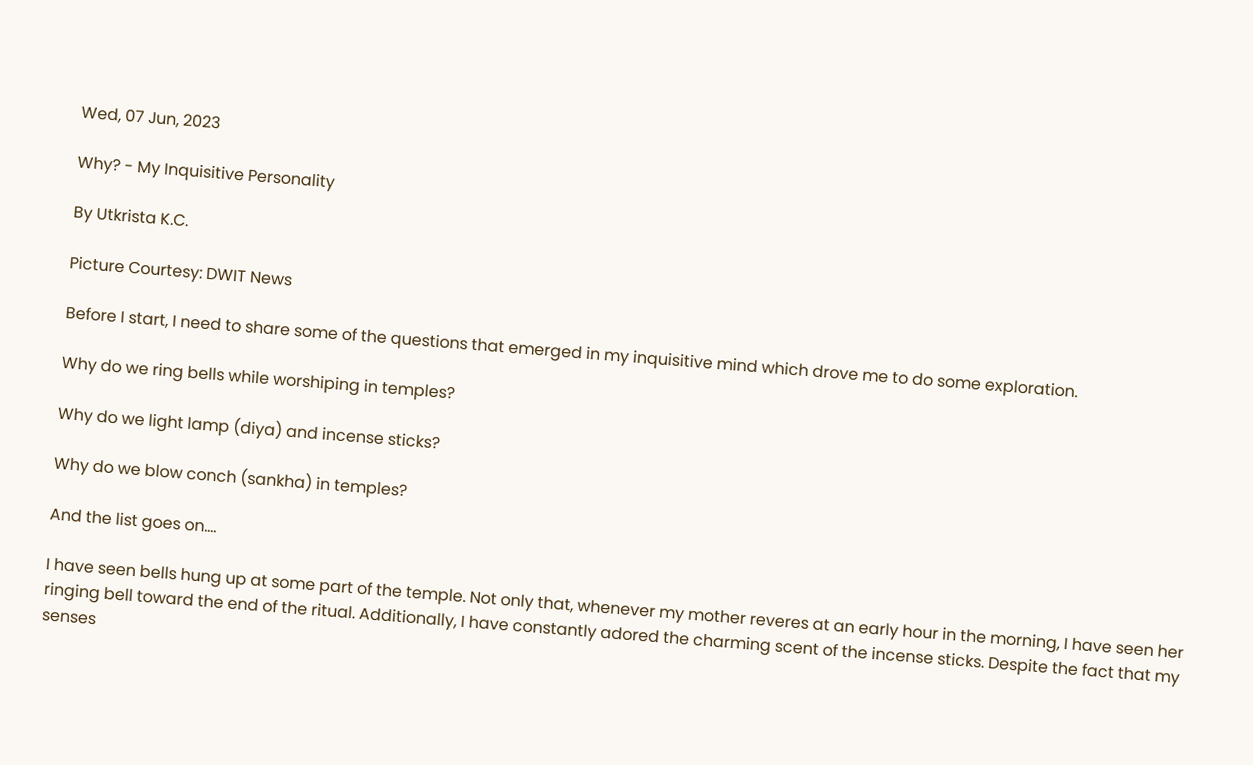Wed, 07 Jun, 2023

Why? - My Inquisitive Personality

By Utkrista K.C.

Picture Courtesy: DWIT News

Before I start, I need to share some of the questions that emerged in my inquisitive mind which drove me to do some exploration.

Why do we ring bells while worshiping in temples?

Why do we light lamp (diya) and incense sticks?

Why do we blow conch (sankha) in temples?

And the list goes on….

I have seen bells hung up at some part of the temple. Not only that, whenever my mother reveres at an early hour in the morning, I have seen her ringing bell toward the end of the ritual. Additionally, I have constantly adored the charming scent of the incense sticks. Despite the fact that my senses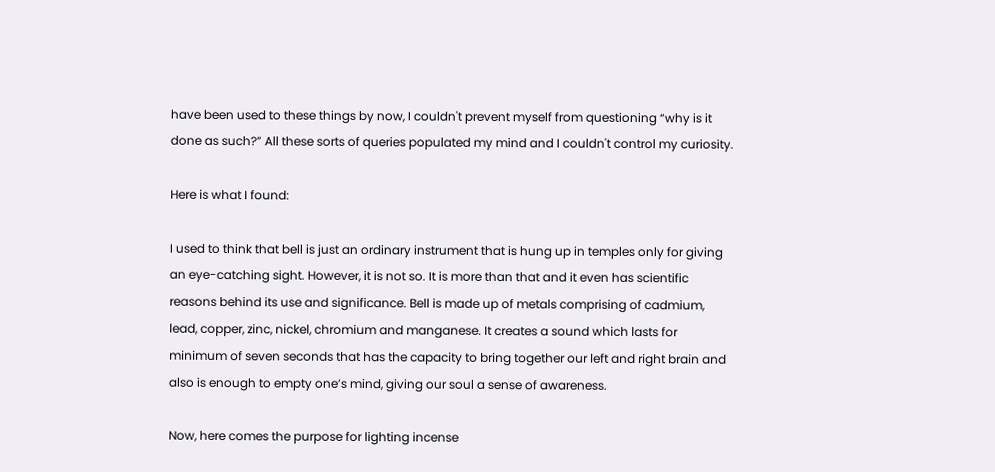have been used to these things by now, I couldn't prevent myself from questioning “why is it done as such?” All these sorts of queries populated my mind and I couldn't control my curiosity.

Here is what I found:

I used to think that bell is just an ordinary instrument that is hung up in temples only for giving an eye-catching sight. However, it is not so. It is more than that and it even has scientific reasons behind its use and significance. Bell is made up of metals comprising of cadmium, lead, copper, zinc, nickel, chromium and manganese. It creates a sound which lasts for minimum of seven seconds that has the capacity to bring together our left and right brain and also is enough to empty one’s mind, giving our soul a sense of awareness.

Now, here comes the purpose for lighting incense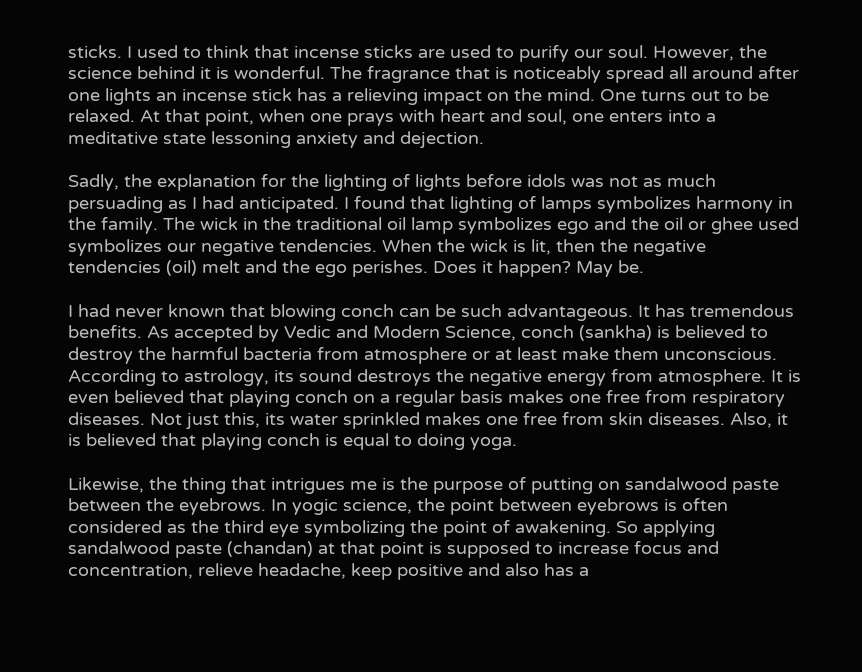sticks. I used to think that incense sticks are used to purify our soul. However, the science behind it is wonderful. The fragrance that is noticeably spread all around after one lights an incense stick has a relieving impact on the mind. One turns out to be relaxed. At that point, when one prays with heart and soul, one enters into a meditative state lessoning anxiety and dejection.

Sadly, the explanation for the lighting of lights before idols was not as much persuading as I had anticipated. I found that lighting of lamps symbolizes harmony in the family. The wick in the traditional oil lamp symbolizes ego and the oil or ghee used symbolizes our negative tendencies. When the wick is lit, then the negative tendencies (oil) melt and the ego perishes. Does it happen? May be.

I had never known that blowing conch can be such advantageous. It has tremendous benefits. As accepted by Vedic and Modern Science, conch (sankha) is believed to destroy the harmful bacteria from atmosphere or at least make them unconscious. According to astrology, its sound destroys the negative energy from atmosphere. It is even believed that playing conch on a regular basis makes one free from respiratory diseases. Not just this, its water sprinkled makes one free from skin diseases. Also, it is believed that playing conch is equal to doing yoga.

Likewise, the thing that intrigues me is the purpose of putting on sandalwood paste between the eyebrows. In yogic science, the point between eyebrows is often considered as the third eye symbolizing the point of awakening. So applying sandalwood paste (chandan) at that point is supposed to increase focus and concentration, relieve headache, keep positive and also has a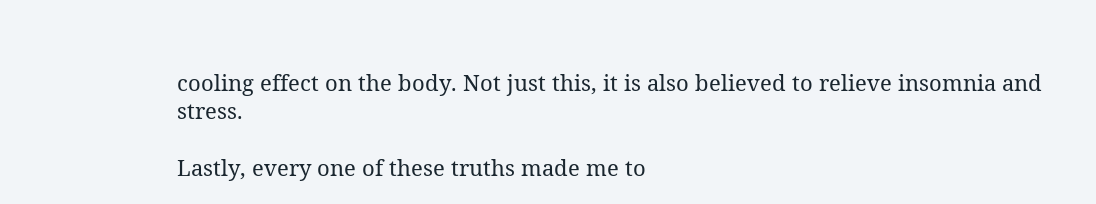cooling effect on the body. Not just this, it is also believed to relieve insomnia and stress.

Lastly, every one of these truths made me to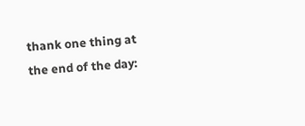thank one thing at the end of the day: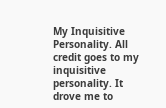My Inquisitive Personality. All credit goes to my inquisitive personality. It drove me to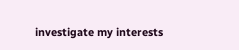investigate my interests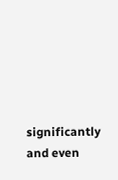significantly and even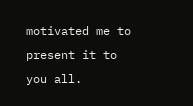motivated me to present it to you all.